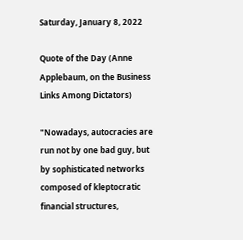Saturday, January 8, 2022

Quote of the Day (Anne Applebaum, on the Business Links Among Dictators)

"Nowadays, autocracies are run not by one bad guy, but by sophisticated networks composed of kleptocratic financial structures,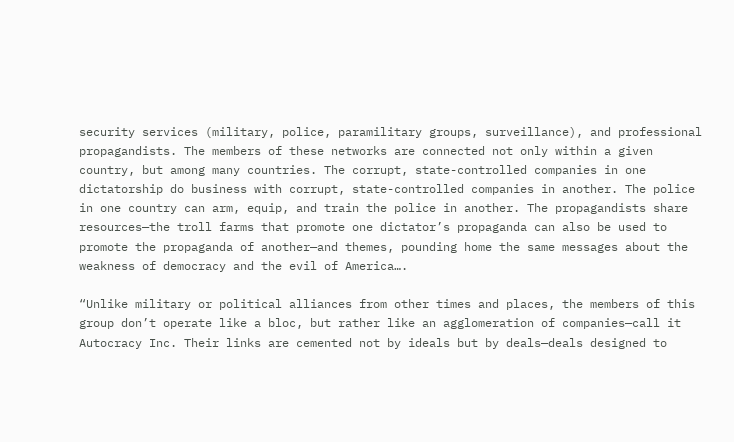security services (military, police, paramilitary groups, surveillance), and professional propagandists. The members of these networks are connected not only within a given country, but among many countries. The corrupt, state-controlled companies in one dictatorship do business with corrupt, state-controlled companies in another. The police in one country can arm, equip, and train the police in another. The propagandists share resources—the troll farms that promote one dictator’s propaganda can also be used to promote the propaganda of another—and themes, pounding home the same messages about the weakness of democracy and the evil of America….

“Unlike military or political alliances from other times and places, the members of this group don’t operate like a bloc, but rather like an agglomeration of companies—call it Autocracy Inc. Their links are cemented not by ideals but by deals—deals designed to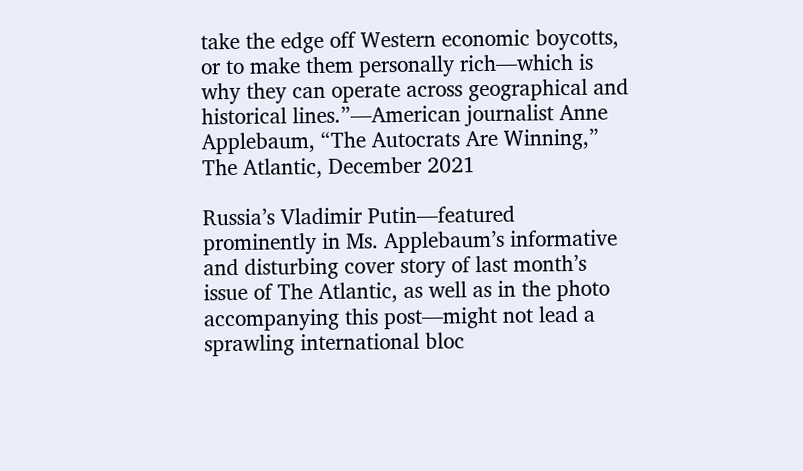take the edge off Western economic boycotts, or to make them personally rich—which is why they can operate across geographical and historical lines.”—American journalist Anne Applebaum, “The Autocrats Are Winning,” The Atlantic, December 2021

Russia’s Vladimir Putin—featured prominently in Ms. Applebaum’s informative and disturbing cover story of last month’s issue of The Atlantic, as well as in the photo accompanying this post—might not lead a sprawling international bloc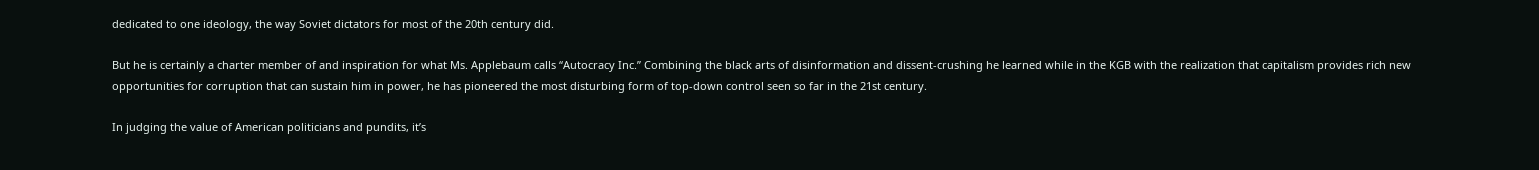dedicated to one ideology, the way Soviet dictators for most of the 20th century did.

But he is certainly a charter member of and inspiration for what Ms. Applebaum calls “Autocracy Inc.” Combining the black arts of disinformation and dissent-crushing he learned while in the KGB with the realization that capitalism provides rich new opportunities for corruption that can sustain him in power, he has pioneered the most disturbing form of top-down control seen so far in the 21st century.

In judging the value of American politicians and pundits, it’s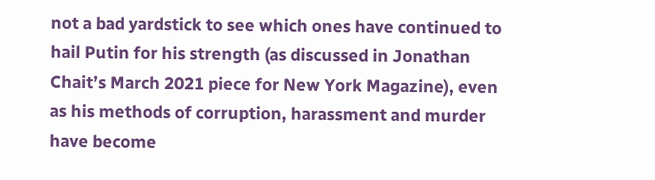not a bad yardstick to see which ones have continued to hail Putin for his strength (as discussed in Jonathan Chait’s March 2021 piece for New York Magazine), even as his methods of corruption, harassment and murder have become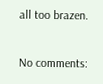all too brazen.

No comments: